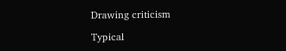Drawing criticism

Typical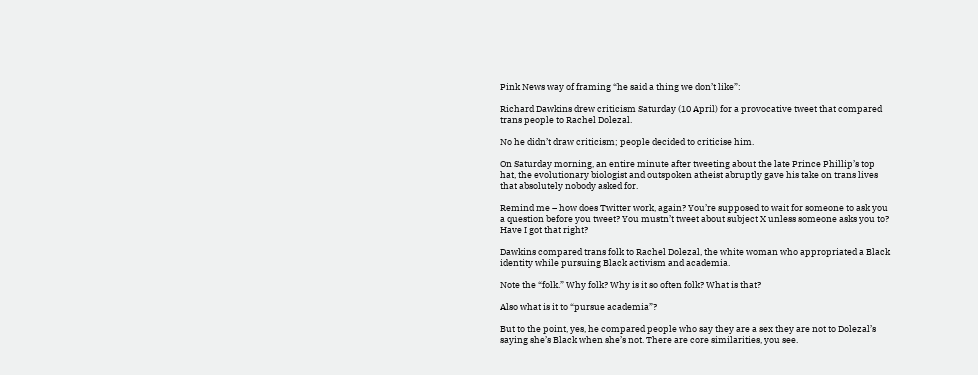Pink News way of framing “he said a thing we don’t like”:

Richard Dawkins drew criticism Saturday (10 April) for a provocative tweet that compared trans people to Rachel Dolezal.

No he didn’t draw criticism; people decided to criticise him.

On Saturday morning, an entire minute after tweeting about the late Prince Phillip’s top hat, the evolutionary biologist and outspoken atheist abruptly gave his take on trans lives that absolutely nobody asked for.

Remind me – how does Twitter work, again? You’re supposed to wait for someone to ask you a question before you tweet? You mustn’t tweet about subject X unless someone asks you to? Have I got that right?

Dawkins compared trans folk to Rachel Dolezal, the white woman who appropriated a Black identity while pursuing Black activism and academia.

Note the “folk.” Why folk? Why is it so often folk? What is that?

Also what is it to “pursue academia”?

But to the point, yes, he compared people who say they are a sex they are not to Dolezal’s saying she’s Black when she’s not. There are core similarities, you see.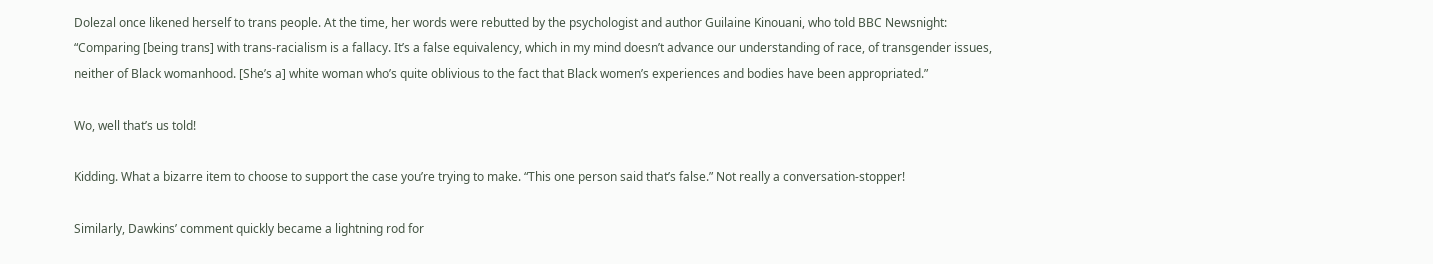Dolezal once likened herself to trans people. At the time, her words were rebutted by the psychologist and author Guilaine Kinouani, who told BBC Newsnight: “Comparing [being trans] with trans-racialism is a fallacy. It’s a false equivalency, which in my mind doesn’t advance our understanding of race, of transgender issues, neither of Black womanhood. [She’s a] white woman who’s quite oblivious to the fact that Black women’s experiences and bodies have been appropriated.”

Wo, well that’s us told!

Kidding. What a bizarre item to choose to support the case you’re trying to make. “This one person said that’s false.” Not really a conversation-stopper!

Similarly, Dawkins’ comment quickly became a lightning rod for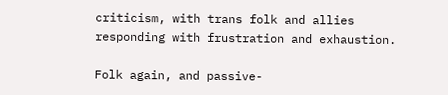criticism, with trans folk and allies responding with frustration and exhaustion.

Folk again, and passive-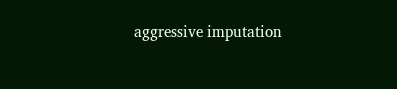aggressive imputation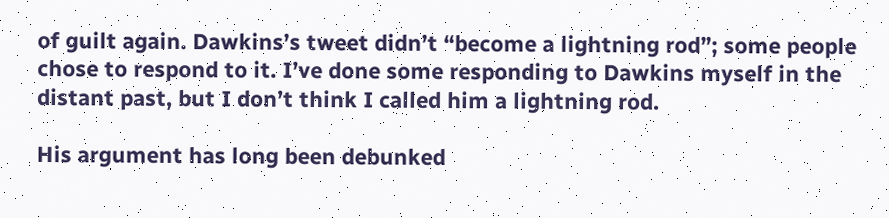of guilt again. Dawkins’s tweet didn’t “become a lightning rod”; some people chose to respond to it. I’ve done some responding to Dawkins myself in the distant past, but I don’t think I called him a lightning rod.

His argument has long been debunked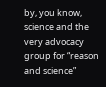by, you know, science and the very advocacy group for “reason and science”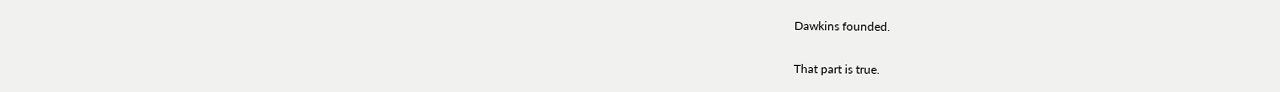Dawkins founded.

That part is true.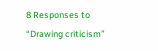8 Responses to “Drawing criticism”